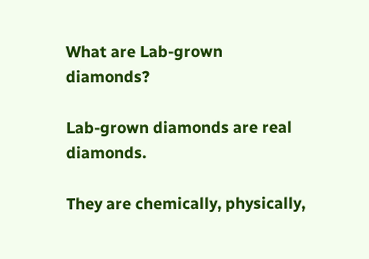What are Lab-grown diamonds?

Lab-grown diamonds are real diamonds.

They are chemically, physically,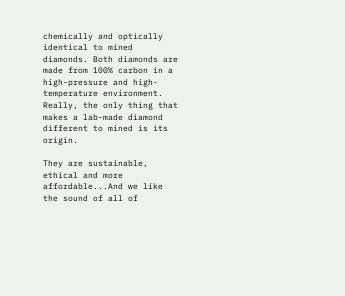chemically and optically identical to mined diamonds. Both diamonds are made from 100% carbon in a high-pressure and high-temperature environment. Really, the only thing that makes a lab-made diamond different to mined is its origin.

They are sustainable, ethical and more affordable...And we like the sound of all of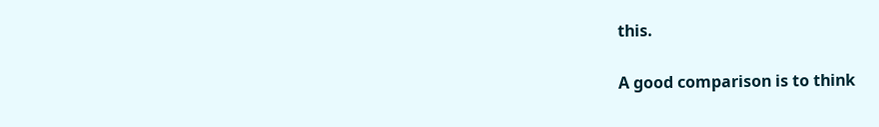this.

A good comparison is to think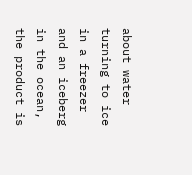about water turning to ice in a freezer and an iceberg in the ocean, the product is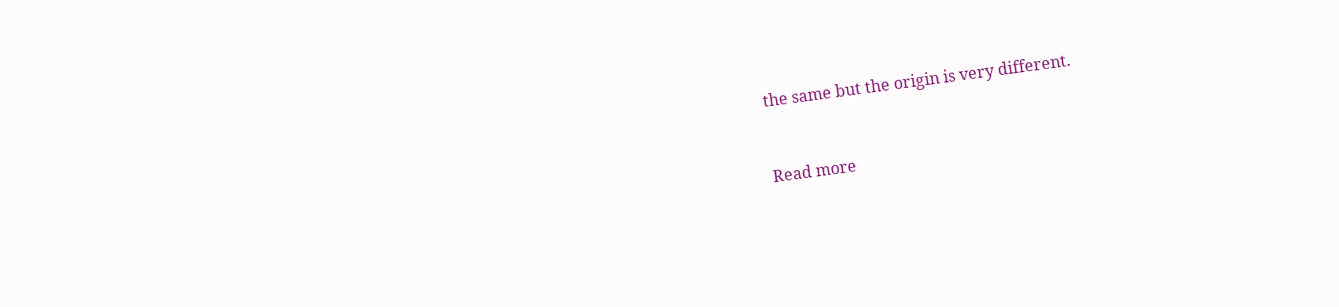the same but the origin is very different.


Read more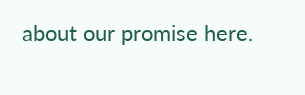about our promise here.